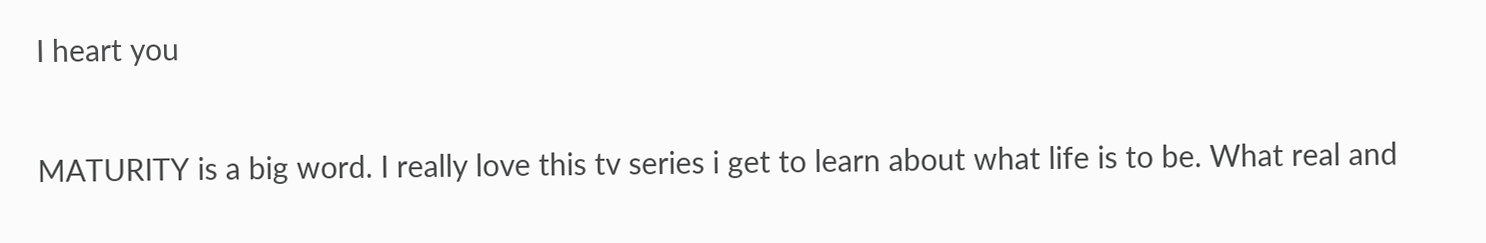I heart you

MATURITY is a big word. I really love this tv series i get to learn about what life is to be. What real and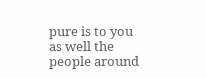pure is to you as well the people around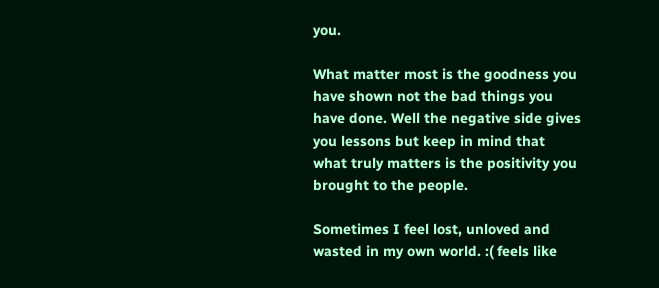you.

What matter most is the goodness you have shown not the bad things you have done. Well the negative side gives you lessons but keep in mind that what truly matters is the positivity you brought to the people.

Sometimes I feel lost, unloved and wasted in my own world. :( feels like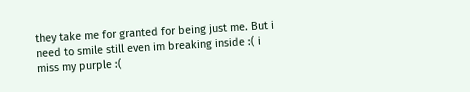they take me for granted for being just me. But i need to smile still even im breaking inside :( i miss my purple :(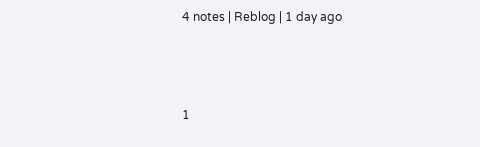4 notes | Reblog | 1 day ago



1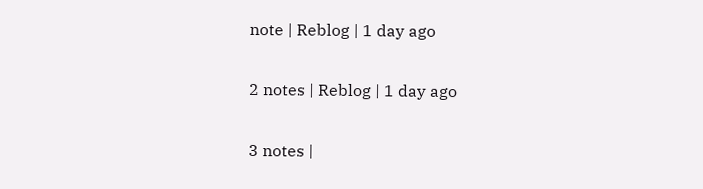note | Reblog | 1 day ago

2 notes | Reblog | 1 day ago

3 notes |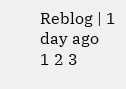Reblog | 1 day ago
1 2 3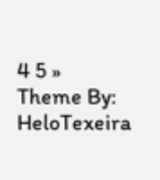4 5 »
Theme By: HeloTexeira